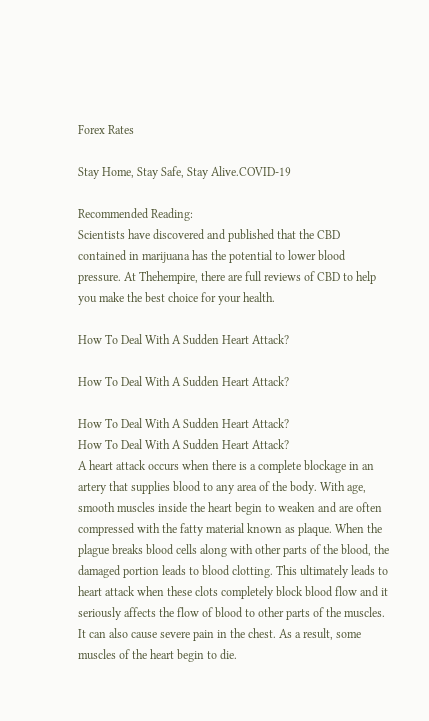Forex Rates

Stay Home, Stay Safe, Stay Alive.COVID-19

Recommended Reading:
Scientists have discovered and published that the CBD contained in marijuana has the potential to lower blood pressure. At Thehempire, there are full reviews of CBD to help you make the best choice for your health.

How To Deal With A Sudden Heart Attack?

How To Deal With A Sudden Heart Attack?

How To Deal With A Sudden Heart Attack?
How To Deal With A Sudden Heart Attack?
A heart attack occurs when there is a complete blockage in an artery that supplies blood to any area of the body. With age, smooth muscles inside the heart begin to weaken and are often compressed with the fatty material known as plaque. When the plague breaks blood cells along with other parts of the blood, the damaged portion leads to blood clotting. This ultimately leads to heart attack when these clots completely block blood flow and it seriously affects the flow of blood to other parts of the muscles. It can also cause severe pain in the chest. As a result, some muscles of the heart begin to die.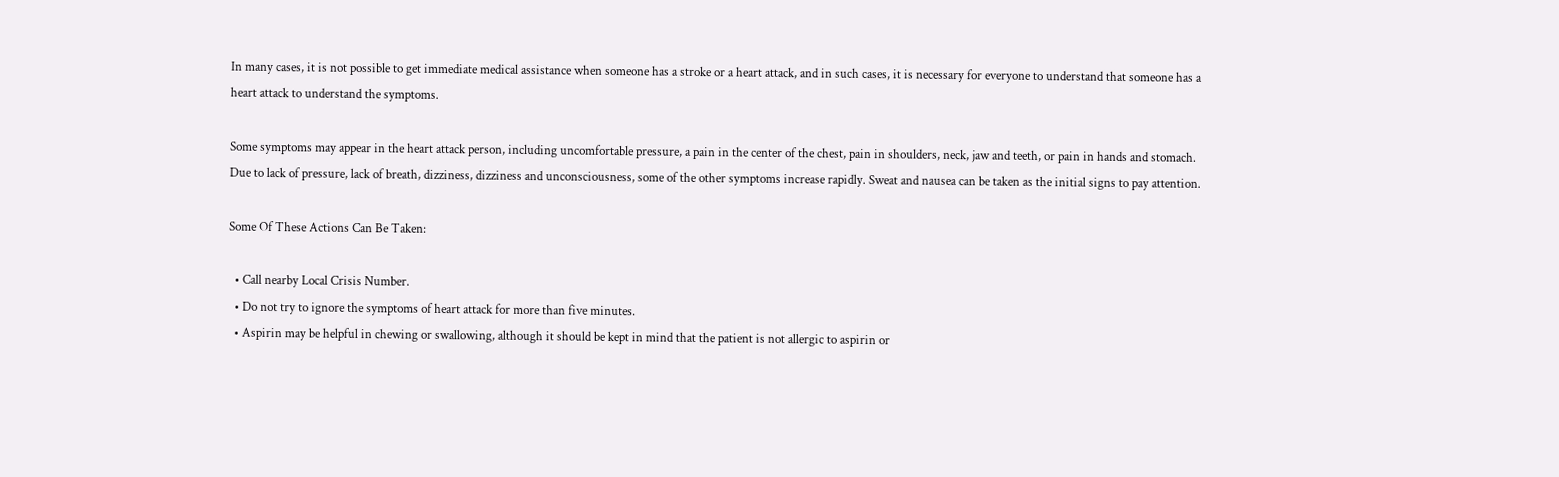In many cases, it is not possible to get immediate medical assistance when someone has a stroke or a heart attack, and in such cases, it is necessary for everyone to understand that someone has a heart attack to understand the symptoms.

Some symptoms may appear in the heart attack person, including uncomfortable pressure, a pain in the center of the chest, pain in shoulders, neck, jaw and teeth, or pain in hands and stomach. Due to lack of pressure, lack of breath, dizziness, dizziness and unconsciousness, some of the other symptoms increase rapidly. Sweat and nausea can be taken as the initial signs to pay attention.

Some Of These Actions Can Be Taken:

  • Call nearby Local Crisis Number.
  • Do not try to ignore the symptoms of heart attack for more than five minutes.
  • Aspirin may be helpful in chewing or swallowing, although it should be kept in mind that the patient is not allergic to aspirin or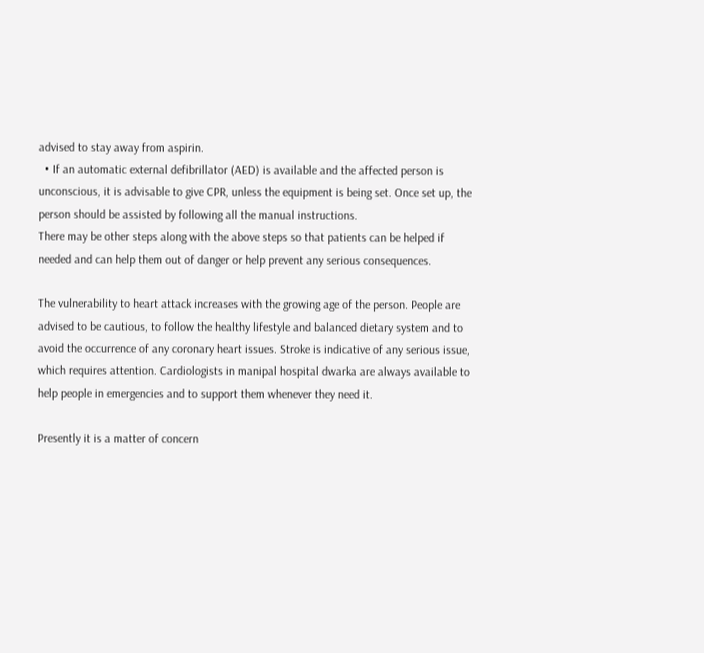advised to stay away from aspirin.
  • If an automatic external defibrillator (AED) is available and the affected person is unconscious, it is advisable to give CPR, unless the equipment is being set. Once set up, the person should be assisted by following all the manual instructions.
There may be other steps along with the above steps so that patients can be helped if needed and can help them out of danger or help prevent any serious consequences.

The vulnerability to heart attack increases with the growing age of the person. People are advised to be cautious, to follow the healthy lifestyle and balanced dietary system and to avoid the occurrence of any coronary heart issues. Stroke is indicative of any serious issue, which requires attention. Cardiologists in manipal hospital dwarka are always available to help people in emergencies and to support them whenever they need it.

Presently it is a matter of concern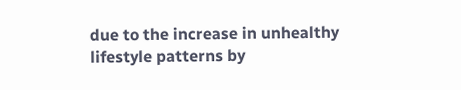due to the increase in unhealthy lifestyle patterns by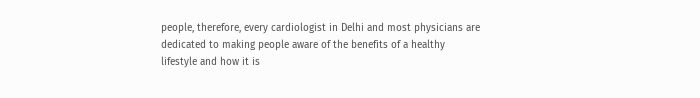people, therefore, every cardiologist in Delhi and most physicians are dedicated to making people aware of the benefits of a healthy lifestyle and how it is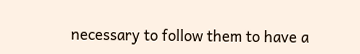necessary to follow them to have a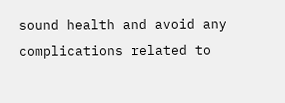sound health and avoid any complications related to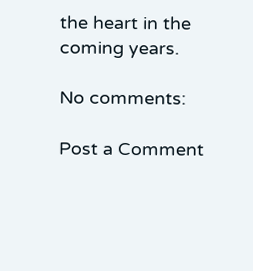the heart in the coming years.

No comments:

Post a Comment